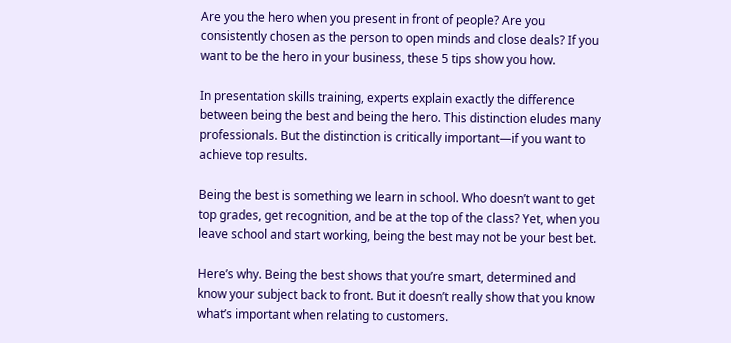Are you the hero when you present in front of people? Are you consistently chosen as the person to open minds and close deals? If you want to be the hero in your business, these 5 tips show you how.

In presentation skills training, experts explain exactly the difference between being the best and being the hero. This distinction eludes many professionals. But the distinction is critically important—if you want to achieve top results.

Being the best is something we learn in school. Who doesn’t want to get top grades, get recognition, and be at the top of the class? Yet, when you leave school and start working, being the best may not be your best bet.

Here’s why. Being the best shows that you’re smart, determined and know your subject back to front. But it doesn’t really show that you know what’s important when relating to customers.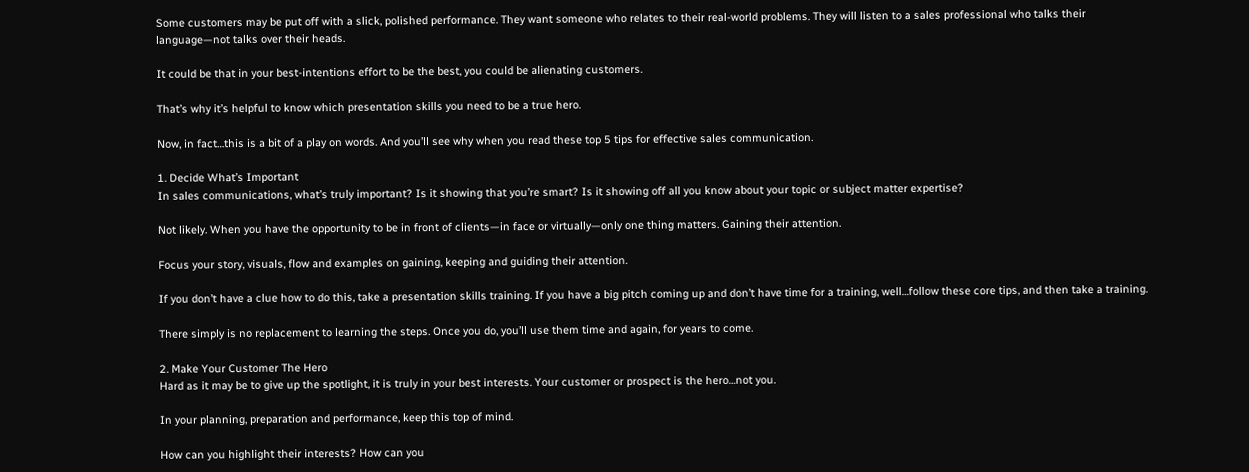Some customers may be put off with a slick, polished performance. They want someone who relates to their real-world problems. They will listen to a sales professional who talks their language—not talks over their heads.

It could be that in your best-intentions effort to be the best, you could be alienating customers.

That’s why it’s helpful to know which presentation skills you need to be a true hero.

Now, in fact…this is a bit of a play on words. And you’ll see why when you read these top 5 tips for effective sales communication.

1. Decide What’s Important
In sales communications, what’s truly important? Is it showing that you’re smart? Is it showing off all you know about your topic or subject matter expertise?

Not likely. When you have the opportunity to be in front of clients—in face or virtually—only one thing matters. Gaining their attention.

Focus your story, visuals, flow and examples on gaining, keeping and guiding their attention.

If you don’t have a clue how to do this, take a presentation skills training. If you have a big pitch coming up and don’t have time for a training, well…follow these core tips, and then take a training.

There simply is no replacement to learning the steps. Once you do, you’ll use them time and again, for years to come.

2. Make Your Customer The Hero
Hard as it may be to give up the spotlight, it is truly in your best interests. Your customer or prospect is the hero…not you.

In your planning, preparation and performance, keep this top of mind.

How can you highlight their interests? How can you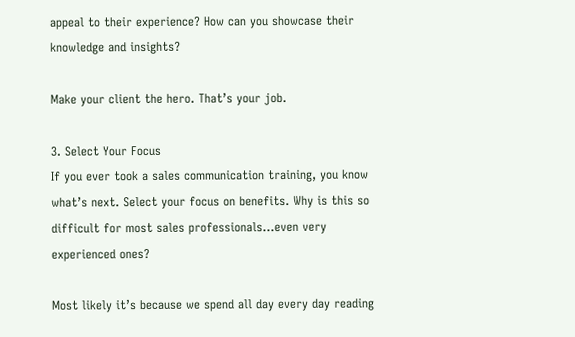appeal to their experience? How can you showcase their knowledge and insights?

Make your client the hero. That’s your job.

3. Select Your Focus
If you ever took a sales communication training, you know what’s next. Select your focus on benefits. Why is this so difficult for most sales professionals…even very experienced ones?

Most likely it’s because we spend all day every day reading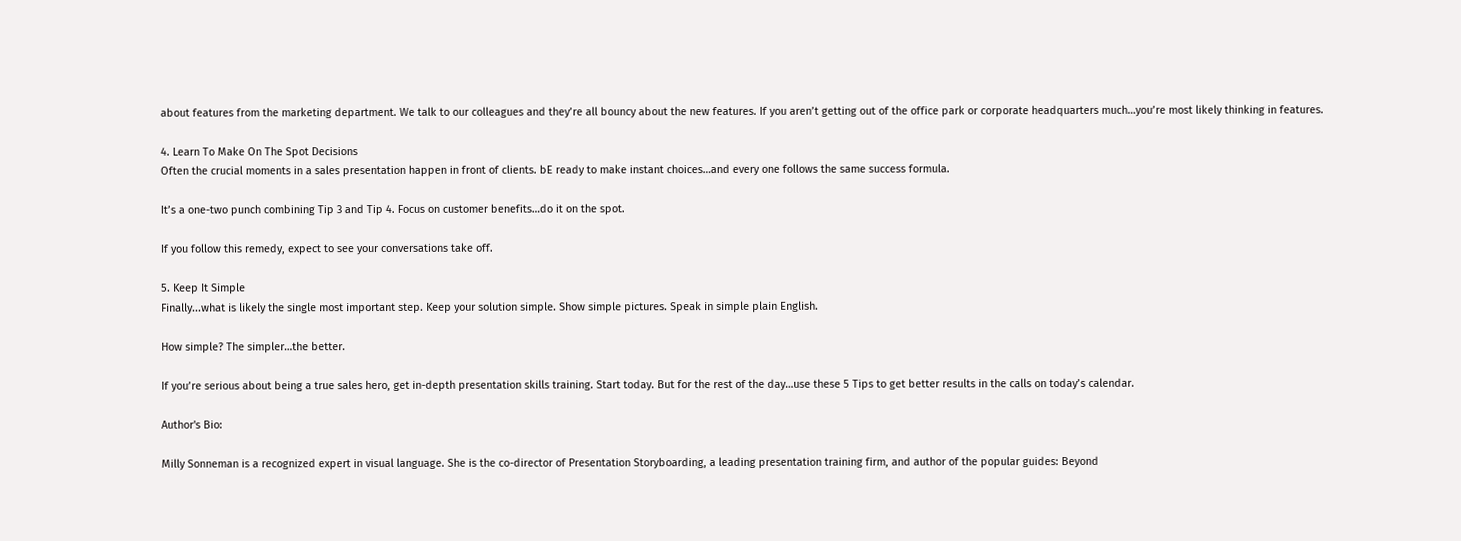about features from the marketing department. We talk to our colleagues and they’re all bouncy about the new features. If you aren’t getting out of the office park or corporate headquarters much…you’re most likely thinking in features.

4. Learn To Make On The Spot Decisions
Often the crucial moments in a sales presentation happen in front of clients. bE ready to make instant choices…and every one follows the same success formula.

It’s a one-two punch combining Tip 3 and Tip 4. Focus on customer benefits…do it on the spot.

If you follow this remedy, expect to see your conversations take off.

5. Keep It Simple
Finally...what is likely the single most important step. Keep your solution simple. Show simple pictures. Speak in simple plain English.

How simple? The simpler…the better.

If you’re serious about being a true sales hero, get in-depth presentation skills training. Start today. But for the rest of the day…use these 5 Tips to get better results in the calls on today’s calendar.

Author's Bio:

Milly Sonneman is a recognized expert in visual language. She is the co-director of Presentation Storyboarding, a leading presentation training firm, and author of the popular guides: Beyond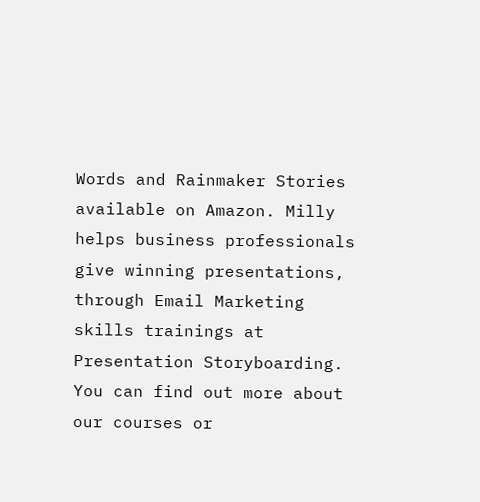Words and Rainmaker Stories available on Amazon. Milly helps business professionals give winning presentations, through Email Marketing skills trainings at Presentation Storyboarding. You can find out more about our courses or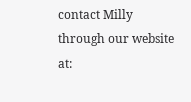contact Milly through our website at: